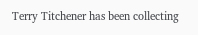Terry Titchener has been collecting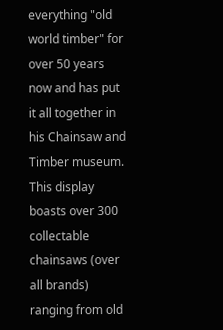everything "old world timber" for over 50 years now and has put it all together in his Chainsaw and Timber museum. This display boasts over 300 collectable chainsaws (over all brands) ranging from old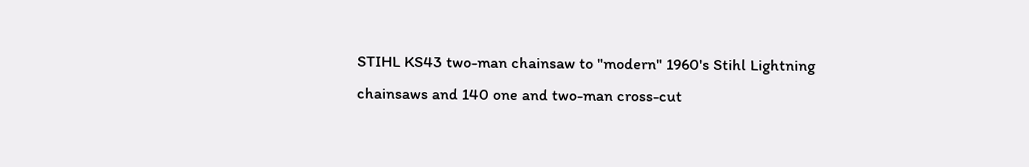STIHL KS43 two-man chainsaw to "modern" 1960's Stihl Lightning chainsaws and 140 one and two-man cross-cut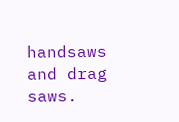handsaws and drag saws.